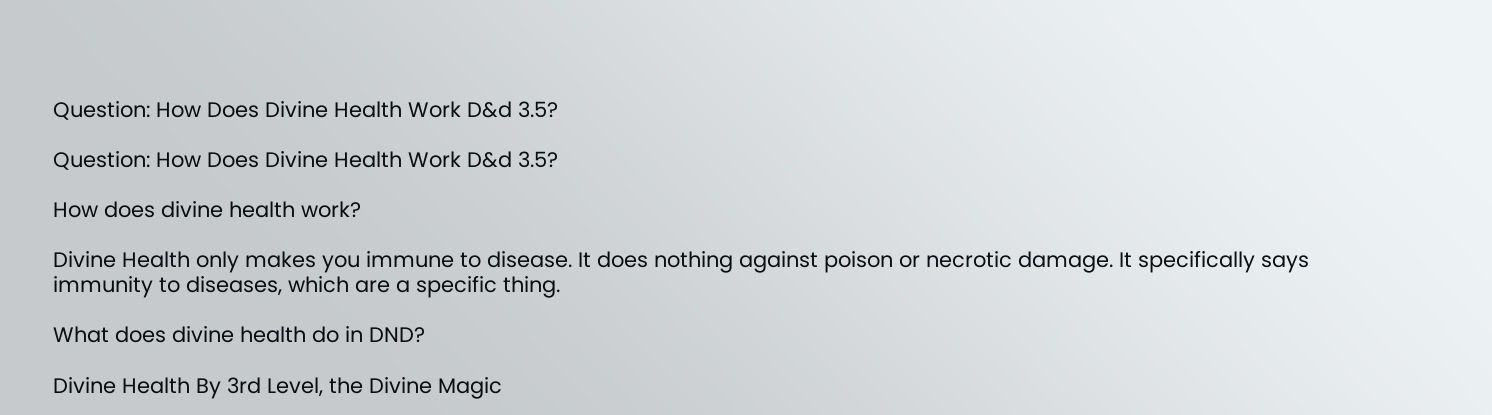Question: How Does Divine Health Work D&d 3.5?

Question: How Does Divine Health Work D&d 3.5?

How does divine health work?

Divine Health only makes you immune to disease. It does nothing against poison or necrotic damage. It specifically says immunity to diseases, which are a specific thing.

What does divine health do in DND?

Divine Health By 3rd Level, the Divine Magic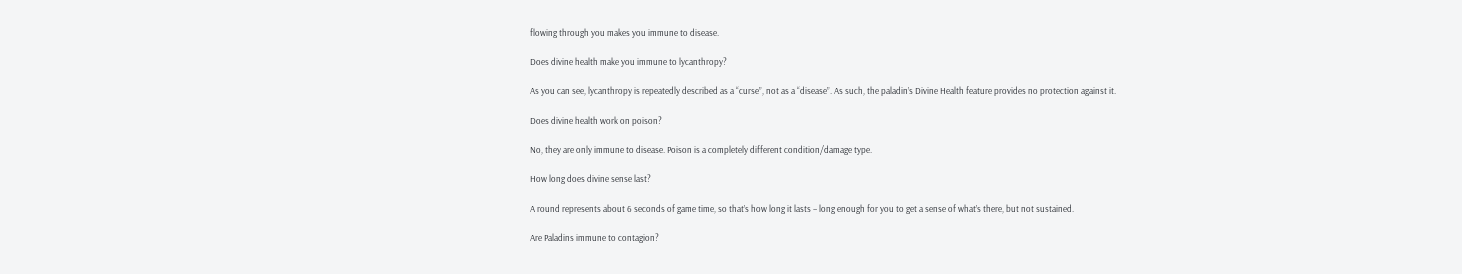flowing through you makes you immune to disease.

Does divine health make you immune to lycanthropy?

As you can see, lycanthropy is repeatedly described as a “curse”, not as a “disease”. As such, the paladin’s Divine Health feature provides no protection against it.

Does divine health work on poison?

No, they are only immune to disease. Poison is a completely different condition/damage type.

How long does divine sense last?

A round represents about 6 seconds of game time, so that’s how long it lasts – long enough for you to get a sense of what’s there, but not sustained.

Are Paladins immune to contagion?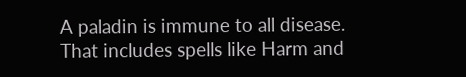A paladin is immune to all disease. That includes spells like Harm and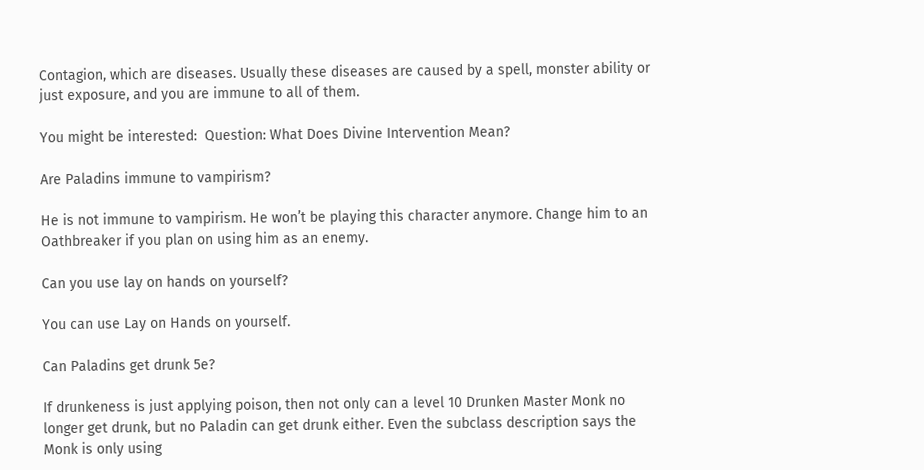Contagion, which are diseases. Usually these diseases are caused by a spell, monster ability or just exposure, and you are immune to all of them.

You might be interested:  Question: What Does Divine Intervention Mean?

Are Paladins immune to vampirism?

He is not immune to vampirism. He won’t be playing this character anymore. Change him to an Oathbreaker if you plan on using him as an enemy.

Can you use lay on hands on yourself?

You can use Lay on Hands on yourself.

Can Paladins get drunk 5e?

If drunkeness is just applying poison, then not only can a level 10 Drunken Master Monk no longer get drunk, but no Paladin can get drunk either. Even the subclass description says the Monk is only using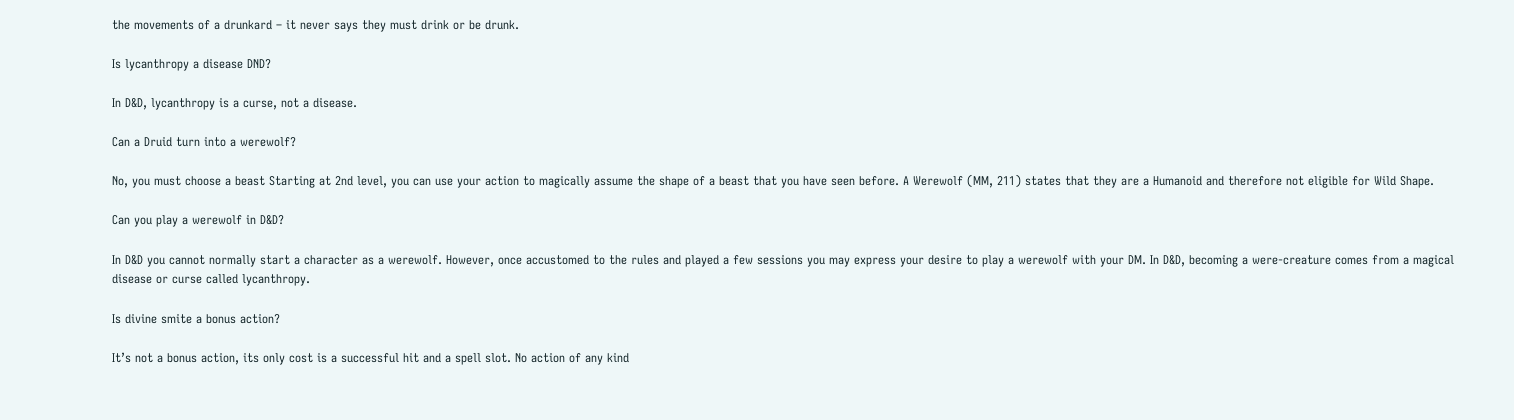the movements of a drunkard – it never says they must drink or be drunk.

Is lycanthropy a disease DND?

In D&D, lycanthropy is a curse, not a disease.

Can a Druid turn into a werewolf?

No, you must choose a beast Starting at 2nd level, you can use your action to magically assume the shape of a beast that you have seen before. A Werewolf (MM, 211) states that they are a Humanoid and therefore not eligible for Wild Shape.

Can you play a werewolf in D&D?

In D&D you cannot normally start a character as a werewolf. However, once accustomed to the rules and played a few sessions you may express your desire to play a werewolf with your DM. In D&D, becoming a were-creature comes from a magical disease or curse called lycanthropy.

Is divine smite a bonus action?

It’s not a bonus action, its only cost is a successful hit and a spell slot. No action of any kind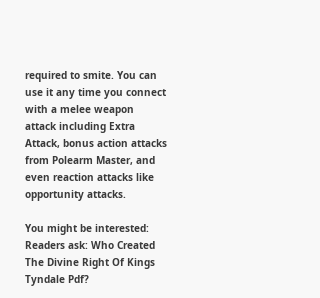required to smite. You can use it any time you connect with a melee weapon attack including Extra Attack, bonus action attacks from Polearm Master, and even reaction attacks like opportunity attacks.

You might be interested:  Readers ask: Who Created The Divine Right Of Kings Tyndale Pdf?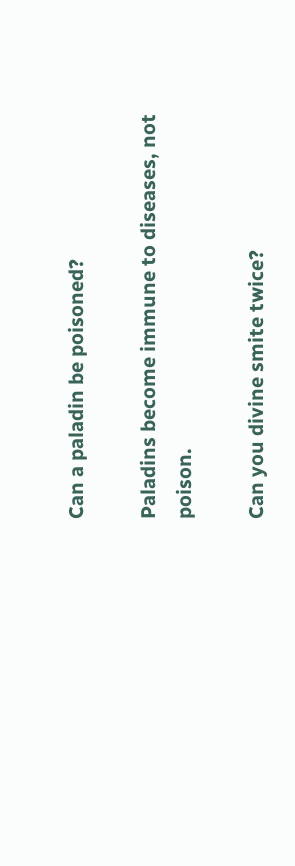Can a paladin be poisoned?

Paladins become immune to diseases, not poison.

Can you divine smite twice?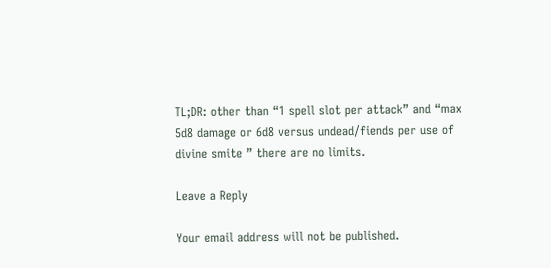TL;DR: other than “1 spell slot per attack” and “max 5d8 damage or 6d8 versus undead/fiends per use of divine smite ” there are no limits.

Leave a Reply

Your email address will not be published.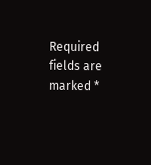Required fields are marked *